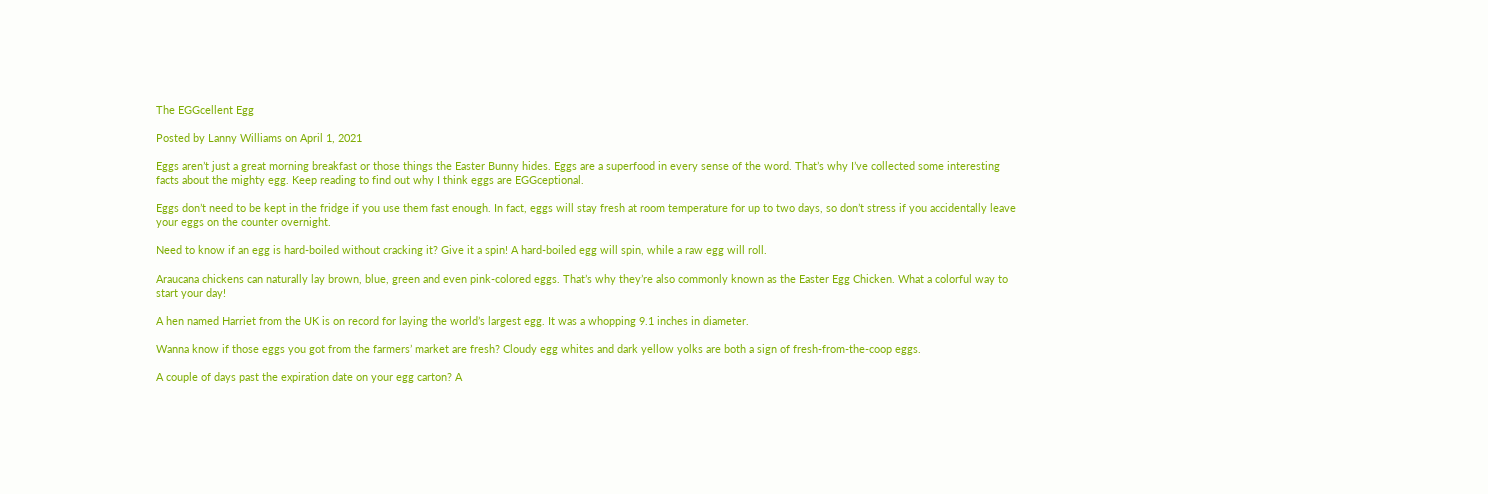The EGGcellent Egg

Posted by Lanny Williams on April 1, 2021

Eggs aren’t just a great morning breakfast or those things the Easter Bunny hides. Eggs are a superfood in every sense of the word. That’s why I’ve collected some interesting facts about the mighty egg. Keep reading to find out why I think eggs are EGGceptional.

Eggs don’t need to be kept in the fridge if you use them fast enough. In fact, eggs will stay fresh at room temperature for up to two days, so don’t stress if you accidentally leave your eggs on the counter overnight.

Need to know if an egg is hard-boiled without cracking it? Give it a spin! A hard-boiled egg will spin, while a raw egg will roll.

Araucana chickens can naturally lay brown, blue, green and even pink-colored eggs. That’s why they’re also commonly known as the Easter Egg Chicken. What a colorful way to start your day!

A hen named Harriet from the UK is on record for laying the world’s largest egg. It was a whopping 9.1 inches in diameter.

Wanna know if those eggs you got from the farmers’ market are fresh? Cloudy egg whites and dark yellow yolks are both a sign of fresh-from-the-coop eggs.

A couple of days past the expiration date on your egg carton? A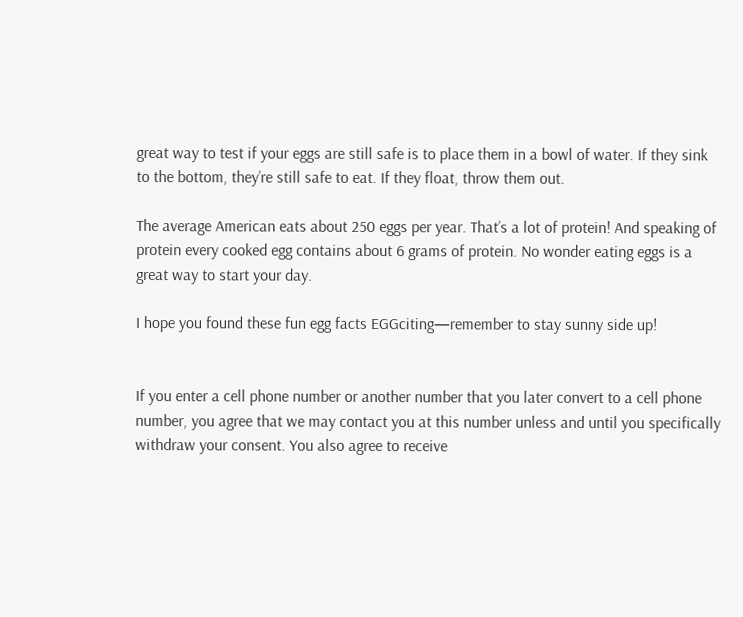great way to test if your eggs are still safe is to place them in a bowl of water. If they sink to the bottom, they’re still safe to eat. If they float, throw them out.

The average American eats about 250 eggs per year. That’s a lot of protein! And speaking of protein every cooked egg contains about 6 grams of protein. No wonder eating eggs is a great way to start your day.

I hope you found these fun egg facts EGGciting—remember to stay sunny side up!


If you enter a cell phone number or another number that you later convert to a cell phone number, you agree that we may contact you at this number unless and until you specifically withdraw your consent. You also agree to receive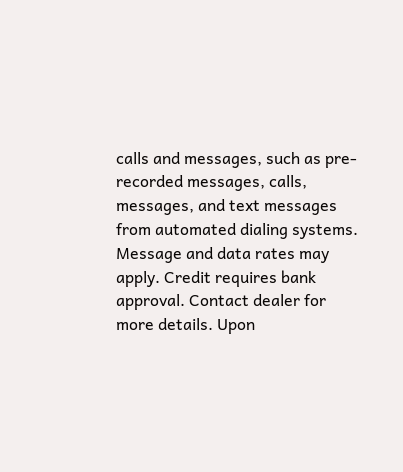calls and messages, such as pre-recorded messages, calls, messages, and text messages from automated dialing systems. Message and data rates may apply. Credit requires bank approval. Contact dealer for more details. Upon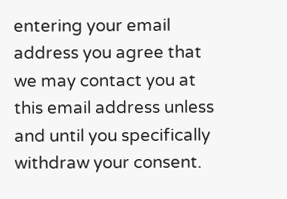entering your email address you agree that we may contact you at this email address unless and until you specifically withdraw your consent.